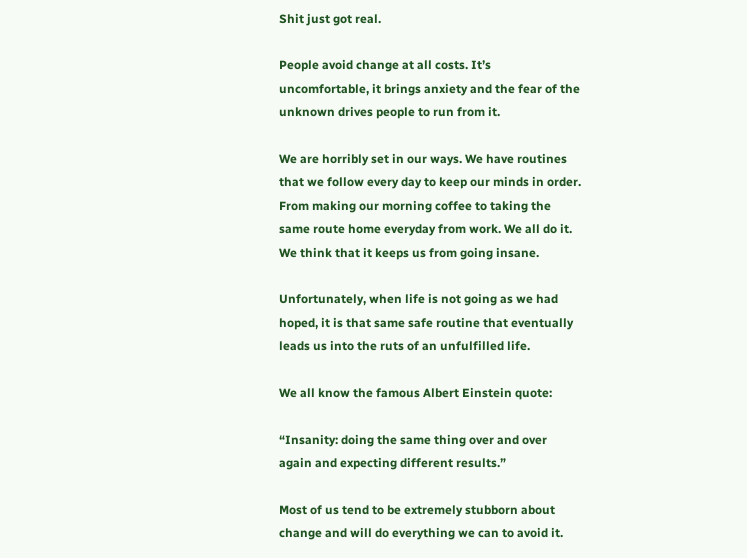Shit just got real.

People avoid change at all costs. It’s uncomfortable, it brings anxiety and the fear of the unknown drives people to run from it.

We are horribly set in our ways. We have routines that we follow every day to keep our minds in order. From making our morning coffee to taking the same route home everyday from work. We all do it. We think that it keeps us from going insane.

Unfortunately, when life is not going as we had hoped, it is that same safe routine that eventually leads us into the ruts of an unfulfilled life.

We all know the famous Albert Einstein quote:

“Insanity: doing the same thing over and over again and expecting different results.”

Most of us tend to be extremely stubborn about change and will do everything we can to avoid it.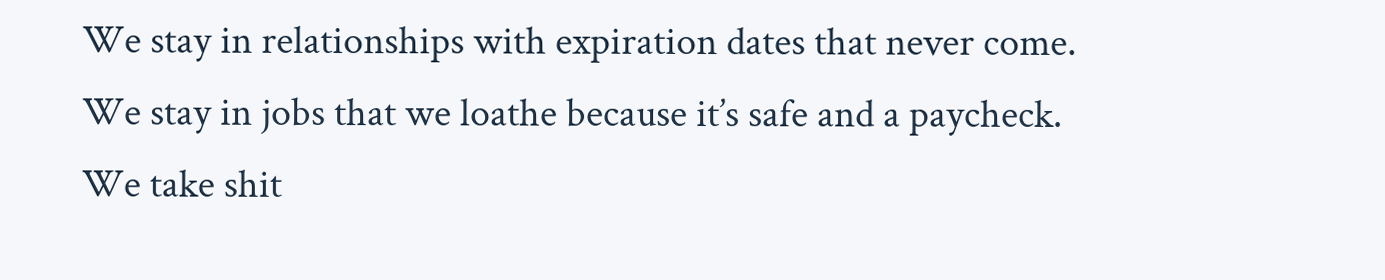We stay in relationships with expiration dates that never come. We stay in jobs that we loathe because it’s safe and a paycheck. We take shit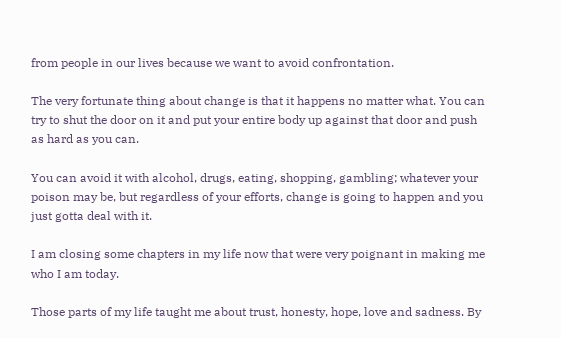from people in our lives because we want to avoid confrontation.

The very fortunate thing about change is that it happens no matter what. You can try to shut the door on it and put your entire body up against that door and push as hard as you can.

You can avoid it with alcohol, drugs, eating, shopping, gambling; whatever your poison may be, but regardless of your efforts, change is going to happen and you just gotta deal with it.

I am closing some chapters in my life now that were very poignant in making me who I am today.

Those parts of my life taught me about trust, honesty, hope, love and sadness. By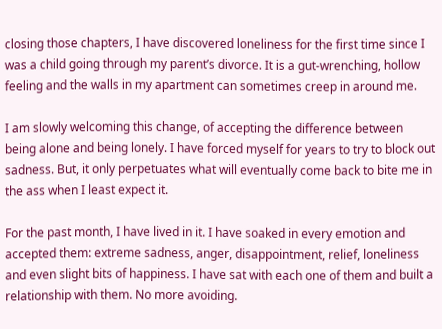closing those chapters, I have discovered loneliness for the first time since I was a child going through my parent’s divorce. It is a gut-wrenching, hollow feeling and the walls in my apartment can sometimes creep in around me.

I am slowly welcoming this change, of accepting the difference between being alone and being lonely. I have forced myself for years to try to block out sadness. But, it only perpetuates what will eventually come back to bite me in the ass when I least expect it.

For the past month, I have lived in it. I have soaked in every emotion and accepted them: extreme sadness, anger, disappointment, relief, loneliness and even slight bits of happiness. I have sat with each one of them and built a relationship with them. No more avoiding.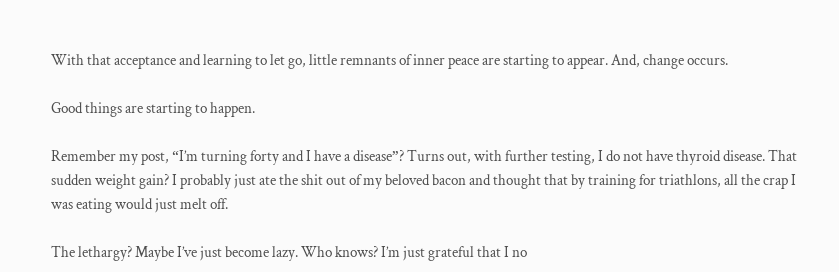With that acceptance and learning to let go, little remnants of inner peace are starting to appear. And, change occurs.

Good things are starting to happen.

Remember my post, “I’m turning forty and I have a disease”? Turns out, with further testing, I do not have thyroid disease. That sudden weight gain? I probably just ate the shit out of my beloved bacon and thought that by training for triathlons, all the crap I was eating would just melt off.

The lethargy? Maybe I’ve just become lazy. Who knows? I’m just grateful that I no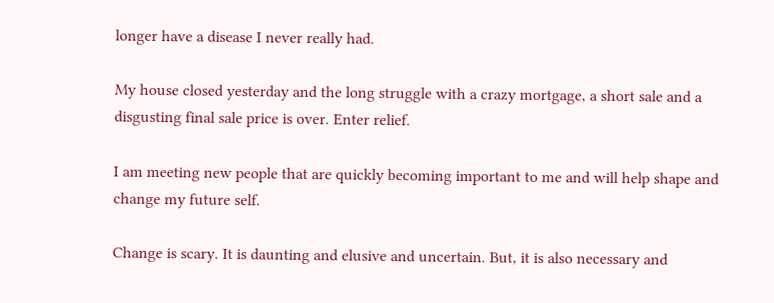longer have a disease I never really had.

My house closed yesterday and the long struggle with a crazy mortgage, a short sale and a disgusting final sale price is over. Enter relief.

I am meeting new people that are quickly becoming important to me and will help shape and change my future self.

Change is scary. It is daunting and elusive and uncertain. But, it is also necessary and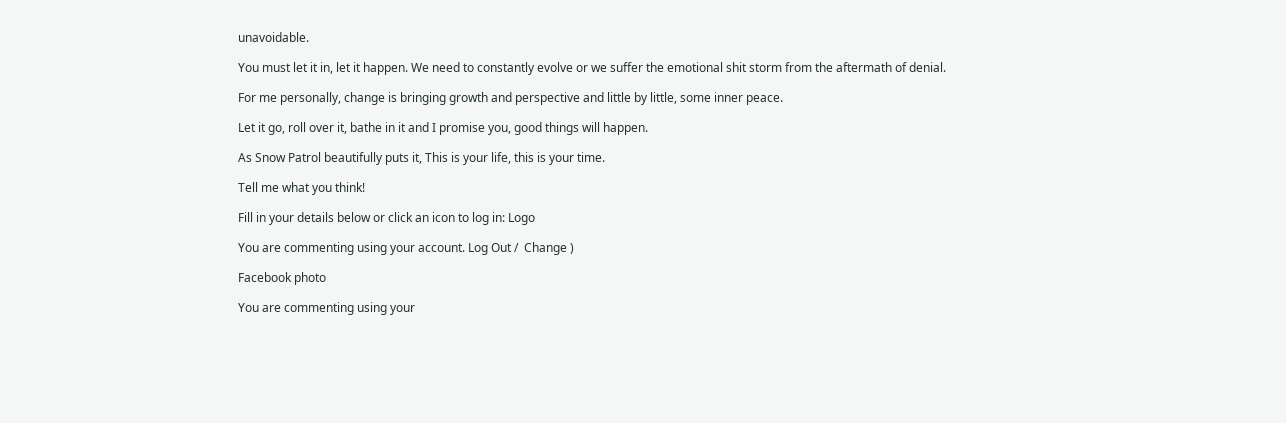unavoidable.

You must let it in, let it happen. We need to constantly evolve or we suffer the emotional shit storm from the aftermath of denial.

For me personally, change is bringing growth and perspective and little by little, some inner peace.

Let it go, roll over it, bathe in it and I promise you, good things will happen.

As Snow Patrol beautifully puts it, This is your life, this is your time.

Tell me what you think!

Fill in your details below or click an icon to log in: Logo

You are commenting using your account. Log Out /  Change )

Facebook photo

You are commenting using your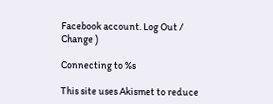Facebook account. Log Out /  Change )

Connecting to %s

This site uses Akismet to reduce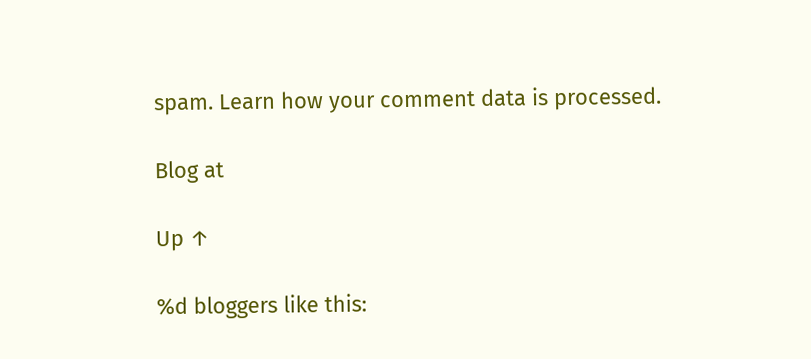spam. Learn how your comment data is processed.

Blog at

Up ↑

%d bloggers like this: